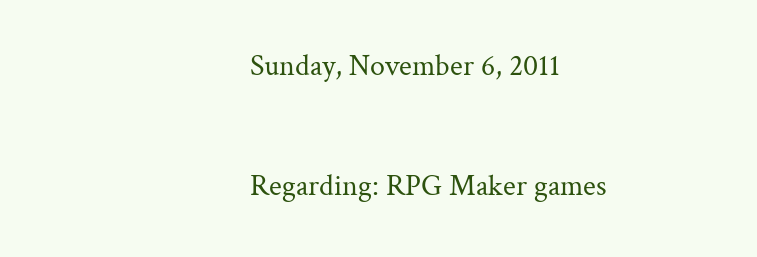Sunday, November 6, 2011

Regarding: RPG Maker games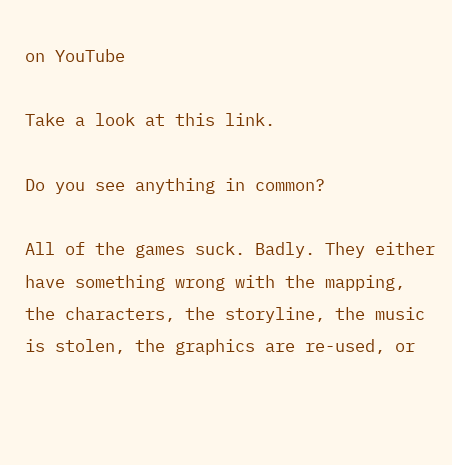on YouTube

Take a look at this link.

Do you see anything in common?

All of the games suck. Badly. They either have something wrong with the mapping, the characters, the storyline, the music is stolen, the graphics are re-used, or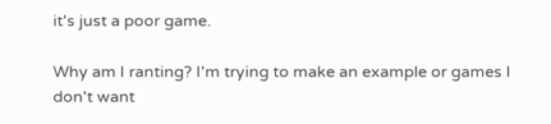it's just a poor game.

Why am I ranting? I'm trying to make an example or games I don't want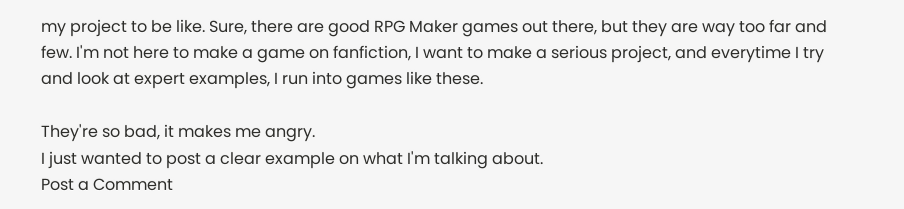my project to be like. Sure, there are good RPG Maker games out there, but they are way too far and few. I'm not here to make a game on fanfiction, I want to make a serious project, and everytime I try and look at expert examples, I run into games like these.

They're so bad, it makes me angry.
I just wanted to post a clear example on what I'm talking about.
Post a Comment